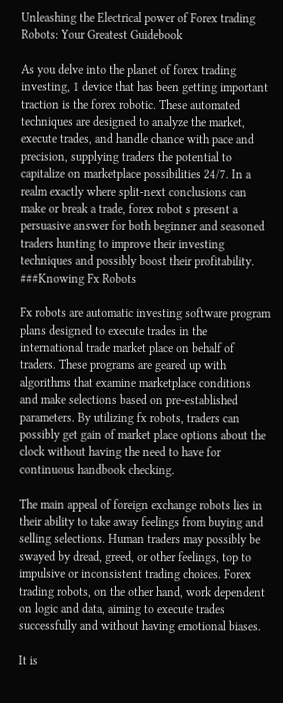Unleashing the Electrical power of Forex trading Robots: Your Greatest Guidebook

As you delve into the planet of forex trading investing, 1 device that has been getting important traction is the forex robotic. These automated techniques are designed to analyze the market, execute trades, and handle chance with pace and precision, supplying traders the potential to capitalize on marketplace possibilities 24/7. In a realm exactly where split-next conclusions can make or break a trade, forex robot s present a persuasive answer for both beginner and seasoned traders hunting to improve their investing techniques and possibly boost their profitability.
###Knowing Fx Robots

Fx robots are automatic investing software program plans designed to execute trades in the international trade market place on behalf of traders. These programs are geared up with algorithms that examine marketplace conditions and make selections based on pre-established parameters. By utilizing fx robots, traders can possibly get gain of market place options about the clock without having the need to have for continuous handbook checking.

The main appeal of foreign exchange robots lies in their ability to take away feelings from buying and selling selections. Human traders may possibly be swayed by dread, greed, or other feelings, top to impulsive or inconsistent trading choices. Forex trading robots, on the other hand, work dependent on logic and data, aiming to execute trades successfully and without having emotional biases.

It is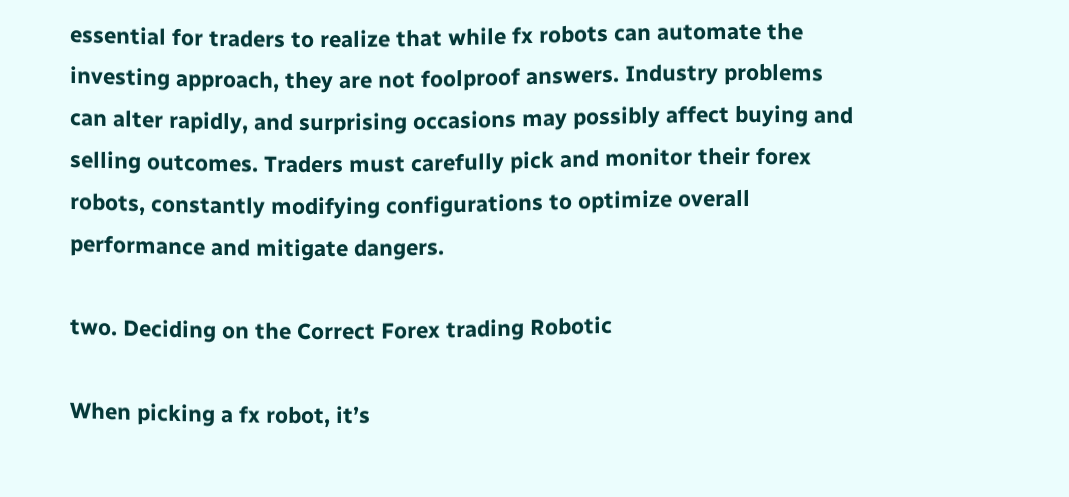essential for traders to realize that while fx robots can automate the investing approach, they are not foolproof answers. Industry problems can alter rapidly, and surprising occasions may possibly affect buying and selling outcomes. Traders must carefully pick and monitor their forex robots, constantly modifying configurations to optimize overall performance and mitigate dangers.

two. Deciding on the Correct Forex trading Robotic

When picking a fx robot, it’s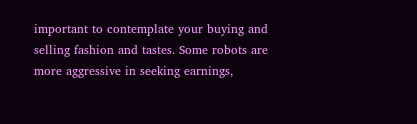important to contemplate your buying and selling fashion and tastes. Some robots are more aggressive in seeking earnings,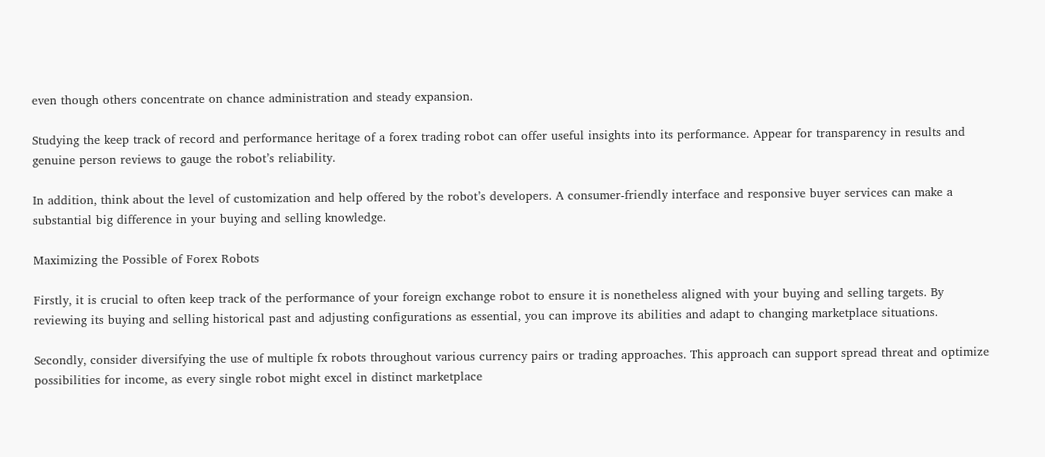even though others concentrate on chance administration and steady expansion.

Studying the keep track of record and performance heritage of a forex trading robot can offer useful insights into its performance. Appear for transparency in results and genuine person reviews to gauge the robot’s reliability.

In addition, think about the level of customization and help offered by the robot’s developers. A consumer-friendly interface and responsive buyer services can make a substantial big difference in your buying and selling knowledge.

Maximizing the Possible of Forex Robots

Firstly, it is crucial to often keep track of the performance of your foreign exchange robot to ensure it is nonetheless aligned with your buying and selling targets. By reviewing its buying and selling historical past and adjusting configurations as essential, you can improve its abilities and adapt to changing marketplace situations.

Secondly, consider diversifying the use of multiple fx robots throughout various currency pairs or trading approaches. This approach can support spread threat and optimize possibilities for income, as every single robot might excel in distinct marketplace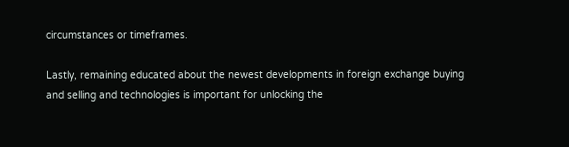circumstances or timeframes.

Lastly, remaining educated about the newest developments in foreign exchange buying and selling and technologies is important for unlocking the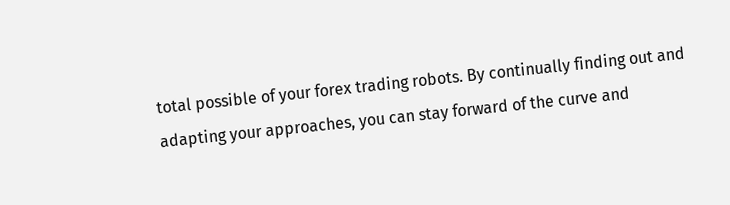total possible of your forex trading robots. By continually finding out and adapting your approaches, you can stay forward of the curve and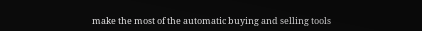make the most of the automatic buying and selling tools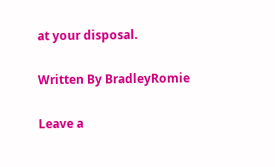at your disposal.

Written By BradleyRomie

Leave a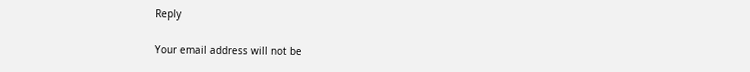Reply

Your email address will not be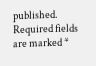published. Required fields are marked *